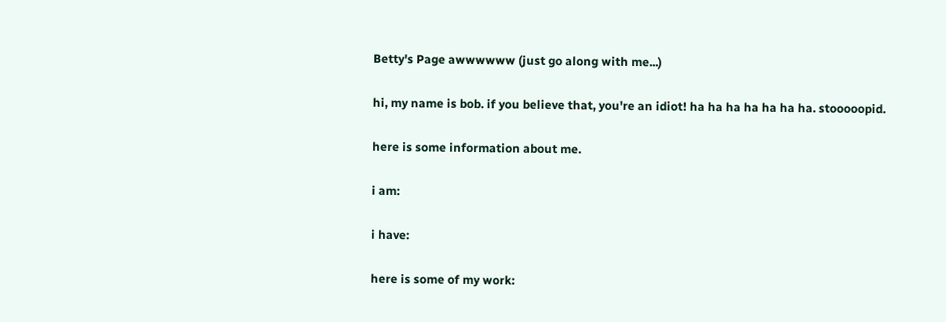Betty's Page awwwwww (just go along with me...)

hi, my name is bob. if you believe that, you're an idiot! ha ha ha ha ha ha ha. stooooopid.

here is some information about me.

i am:

i have:

here is some of my work: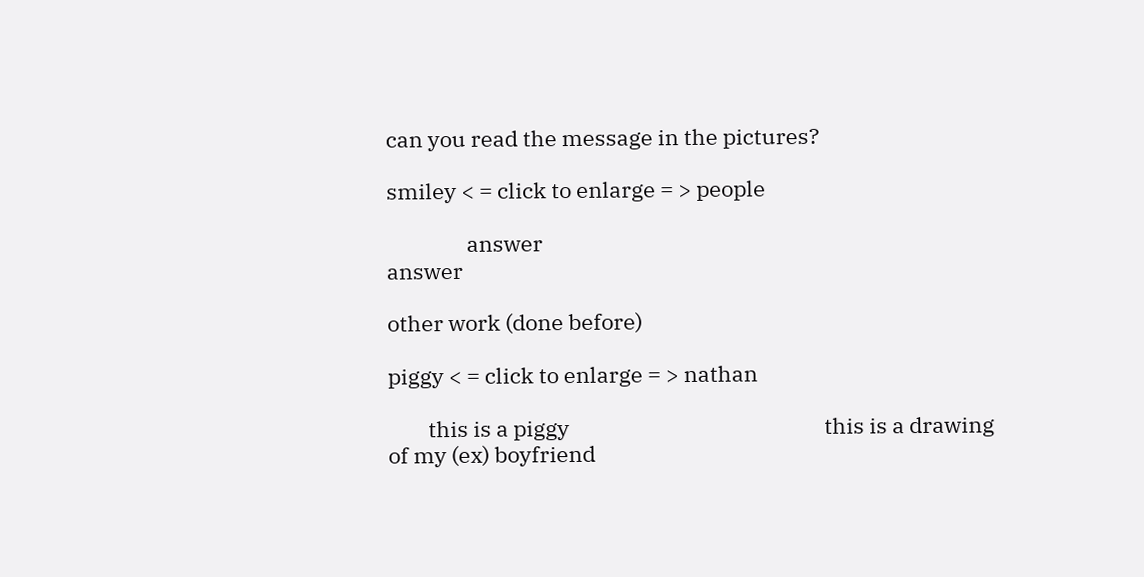can you read the message in the pictures?

smiley < = click to enlarge = > people

                answer                                                                                  answer

other work (done before)

piggy < = click to enlarge = > nathan

        this is a piggy                                                   this is a drawing of my (ex) boyfriend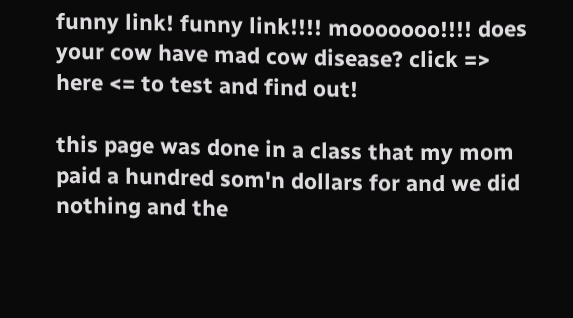funny link! funny link!!!! mooooooo!!!! does your cow have mad cow disease? click => here <= to test and find out!

this page was done in a class that my mom paid a hundred som'n dollars for and we did nothing and the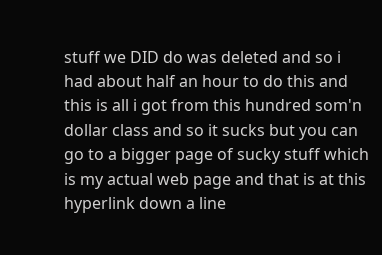stuff we DID do was deleted and so i had about half an hour to do this and this is all i got from this hundred som'n dollar class and so it sucks but you can go to a bigger page of sucky stuff which is my actual web page and that is at this hyperlink down a line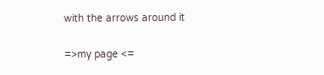with the arrows around it

=>my page <=